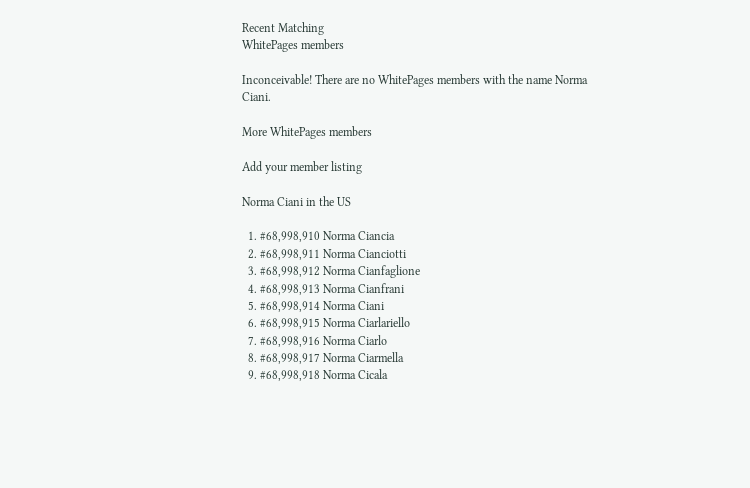Recent Matching
WhitePages members

Inconceivable! There are no WhitePages members with the name Norma Ciani.

More WhitePages members

Add your member listing

Norma Ciani in the US

  1. #68,998,910 Norma Ciancia
  2. #68,998,911 Norma Cianciotti
  3. #68,998,912 Norma Cianfaglione
  4. #68,998,913 Norma Cianfrani
  5. #68,998,914 Norma Ciani
  6. #68,998,915 Norma Ciarlariello
  7. #68,998,916 Norma Ciarlo
  8. #68,998,917 Norma Ciarmella
  9. #68,998,918 Norma Cicala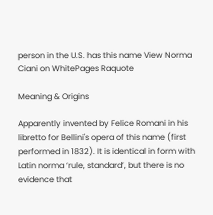person in the U.S. has this name View Norma Ciani on WhitePages Raquote

Meaning & Origins

Apparently invented by Felice Romani in his libretto for Bellini's opera of this name (first performed in 1832). It is identical in form with Latin norma ‘rule, standard’, but there is no evidence that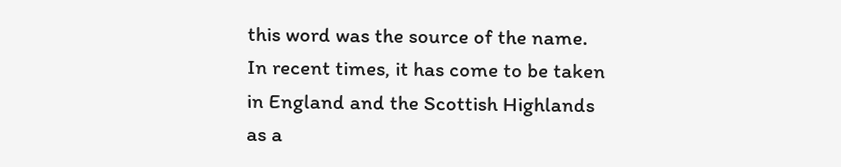this word was the source of the name. In recent times, it has come to be taken in England and the Scottish Highlands as a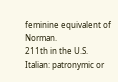feminine equivalent of Norman.
211th in the U.S.
Italian: patronymic or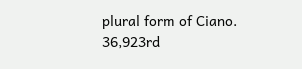plural form of Ciano.
36,923rd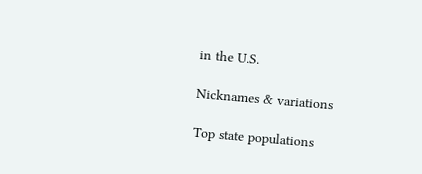in the U.S.

Nicknames & variations

Top state populations